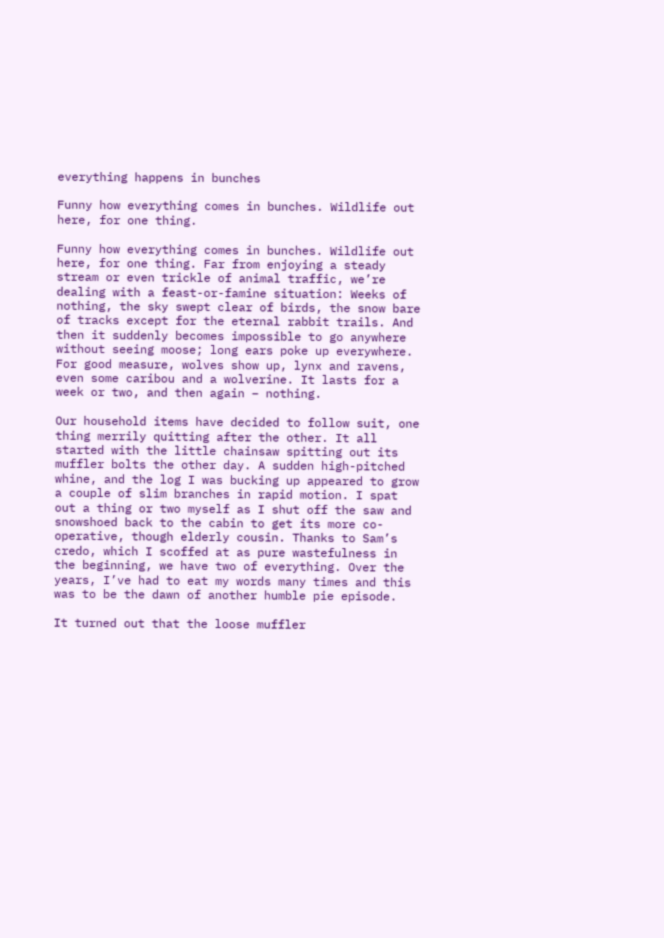everything happens in bunches

Funny how everything comes in bunches. Wildlife out here, for one thing.

Funny how everything comes in bunches. Wildlife out here, for one thing. Far from enjoying a steady stream or even trickle of animal traffic, we’re dealing with a feast-or-famine situation: Weeks of nothing, the sky swept clear of birds, the snow bare of tracks except for the eternal rabbit trails. And then it suddenly becomes impossible to go anywhere without seeing moose; long ears poke up everywhere. For good measure, wolves show up, lynx and ravens, even some caribou and a wolverine. It lasts for a week or two, and then again – nothing.

Our household items have decided to follow suit, one thing merrily quitting after the other. It all started with the little chainsaw spitting out its muffler bolts the other day. A sudden high-pitched whine, and the log I was bucking up appeared to grow a couple of slim branches in rapid motion. I spat out a thing or two myself as I shut off the saw and snowshoed back to the cabin to get its more co-operative, though elderly cousin. Thanks to Sam’s credo, which I scoffed at as pure wastefulness in the beginning, we have two of everything. Over the years, I’ve had to eat my words many times and this was to be the dawn of another humble pie episode.

It turned out that the loose muffler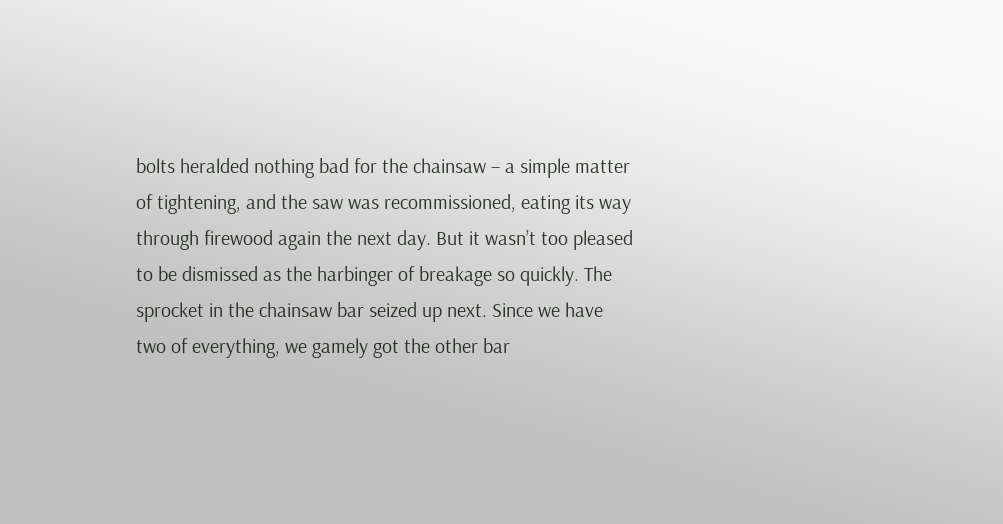bolts heralded nothing bad for the chainsaw – a simple matter of tightening, and the saw was recommissioned, eating its way through firewood again the next day. But it wasn’t too pleased to be dismissed as the harbinger of breakage so quickly. The sprocket in the chainsaw bar seized up next. Since we have two of everything, we gamely got the other bar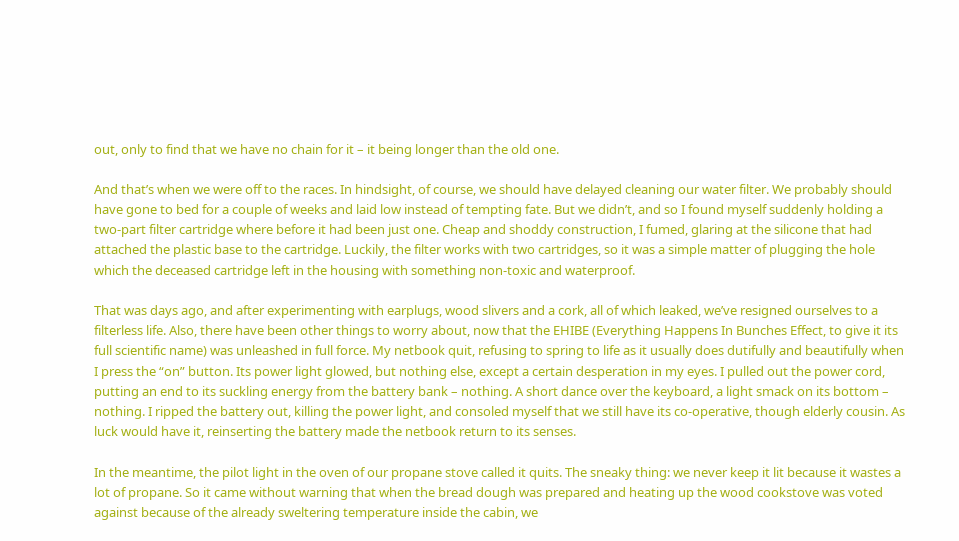out, only to find that we have no chain for it – it being longer than the old one.

And that’s when we were off to the races. In hindsight, of course, we should have delayed cleaning our water filter. We probably should have gone to bed for a couple of weeks and laid low instead of tempting fate. But we didn’t, and so I found myself suddenly holding a two-part filter cartridge where before it had been just one. Cheap and shoddy construction, I fumed, glaring at the silicone that had attached the plastic base to the cartridge. Luckily, the filter works with two cartridges, so it was a simple matter of plugging the hole which the deceased cartridge left in the housing with something non-toxic and waterproof.

That was days ago, and after experimenting with earplugs, wood slivers and a cork, all of which leaked, we’ve resigned ourselves to a filterless life. Also, there have been other things to worry about, now that the EHIBE (Everything Happens In Bunches Effect, to give it its full scientific name) was unleashed in full force. My netbook quit, refusing to spring to life as it usually does dutifully and beautifully when I press the “on” button. Its power light glowed, but nothing else, except a certain desperation in my eyes. I pulled out the power cord, putting an end to its suckling energy from the battery bank – nothing. A short dance over the keyboard, a light smack on its bottom – nothing. I ripped the battery out, killing the power light, and consoled myself that we still have its co-operative, though elderly cousin. As luck would have it, reinserting the battery made the netbook return to its senses.

In the meantime, the pilot light in the oven of our propane stove called it quits. The sneaky thing: we never keep it lit because it wastes a lot of propane. So it came without warning that when the bread dough was prepared and heating up the wood cookstove was voted against because of the already sweltering temperature inside the cabin, we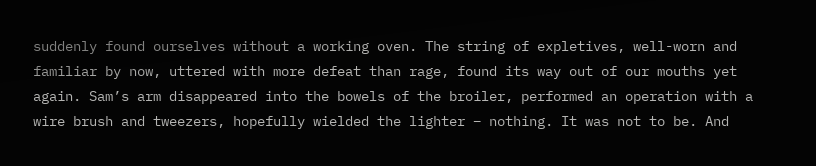suddenly found ourselves without a working oven. The string of expletives, well-worn and familiar by now, uttered with more defeat than rage, found its way out of our mouths yet again. Sam’s arm disappeared into the bowels of the broiler, performed an operation with a wire brush and tweezers, hopefully wielded the lighter – nothing. It was not to be. And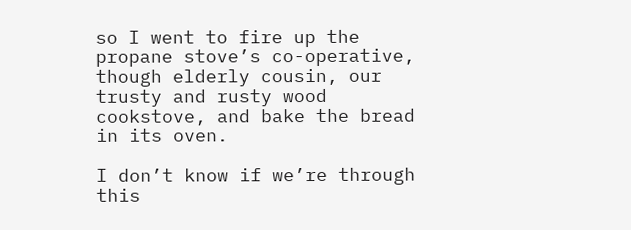so I went to fire up the propane stove’s co-operative, though elderly cousin, our trusty and rusty wood cookstove, and bake the bread in its oven.

I don’t know if we’re through this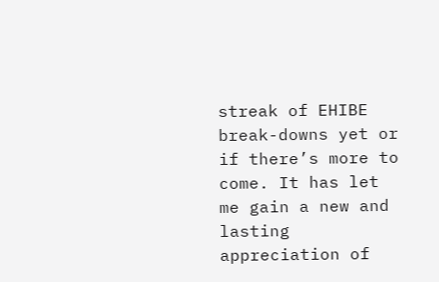streak of EHIBE break-downs yet or if there’s more to come. It has let me gain a new and lasting appreciation of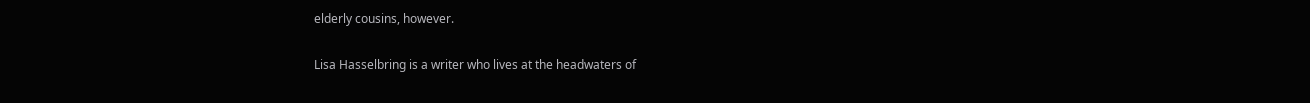elderly cousins, however.

Lisa Hasselbring is a writer who lives at the headwaters of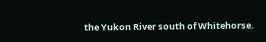the Yukon River south of Whitehorse.